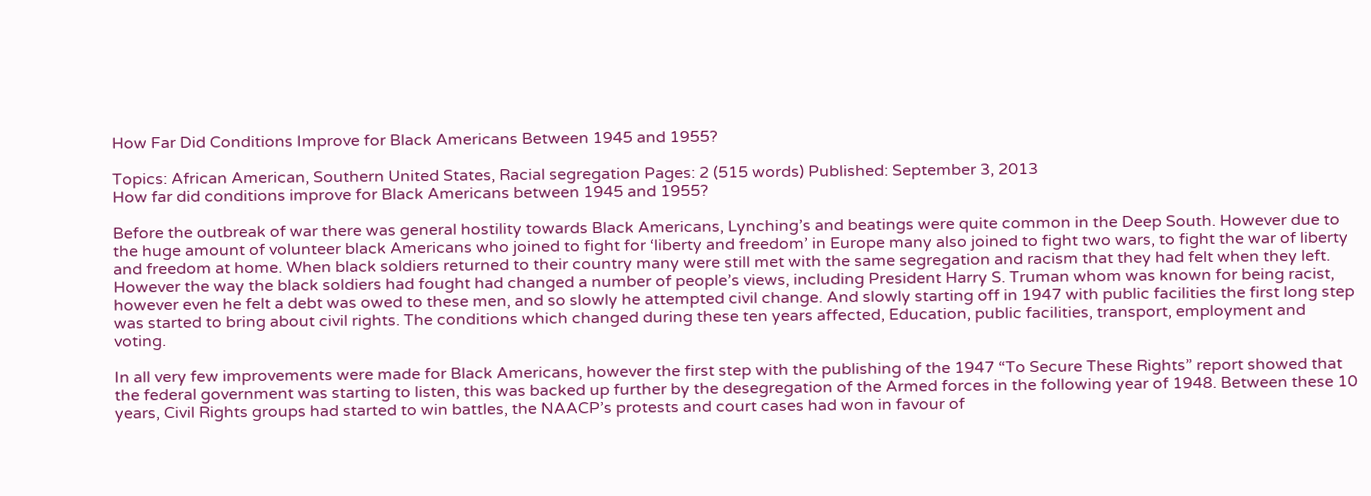How Far Did Conditions Improve for Black Americans Between 1945 and 1955?

Topics: African American, Southern United States, Racial segregation Pages: 2 (515 words) Published: September 3, 2013
How far did conditions improve for Black Americans between 1945 and 1955?

Before the outbreak of war there was general hostility towards Black Americans, Lynching’s and beatings were quite common in the Deep South. However due to the huge amount of volunteer black Americans who joined to fight for ‘liberty and freedom’ in Europe many also joined to fight two wars, to fight the war of liberty and freedom at home. When black soldiers returned to their country many were still met with the same segregation and racism that they had felt when they left. However the way the black soldiers had fought had changed a number of people’s views, including President Harry S. Truman whom was known for being racist, however even he felt a debt was owed to these men, and so slowly he attempted civil change. And slowly starting off in 1947 with public facilities the first long step was started to bring about civil rights. The conditions which changed during these ten years affected, Education, public facilities, transport, employment and voting.

In all very few improvements were made for Black Americans, however the first step with the publishing of the 1947 “To Secure These Rights” report showed that the federal government was starting to listen, this was backed up further by the desegregation of the Armed forces in the following year of 1948. Between these 10 years, Civil Rights groups had started to win battles, the NAACP’s protests and court cases had won in favour of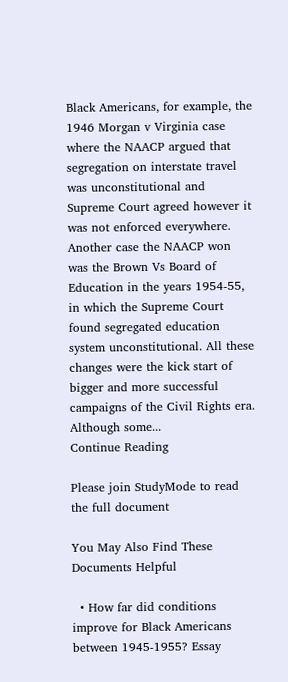Black Americans, for example, the 1946 Morgan v Virginia case where the NAACP argued that segregation on interstate travel was unconstitutional and Supreme Court agreed however it was not enforced everywhere. Another case the NAACP won was the Brown Vs Board of Education in the years 1954-55, in which the Supreme Court found segregated education system unconstitutional. All these changes were the kick start of bigger and more successful campaigns of the Civil Rights era. Although some...
Continue Reading

Please join StudyMode to read the full document

You May Also Find These Documents Helpful

  • How far did conditions improve for Black Americans between 1945-1955? Essay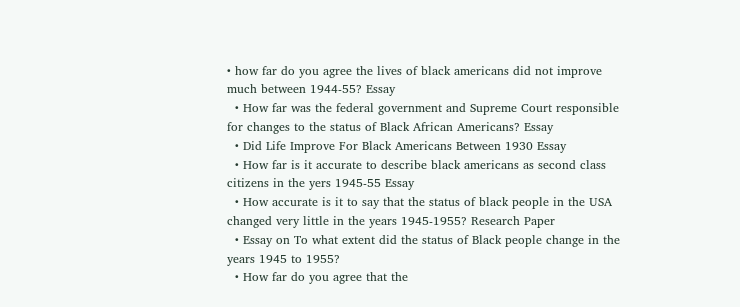• how far do you agree the lives of black americans did not improve much between 1944-55? Essay
  • How far was the federal government and Supreme Court responsible for changes to the status of Black African Americans? Essay
  • Did Life Improve For Black Americans Between 1930 Essay
  • How far is it accurate to describe black americans as second class citizens in the yers 1945-55 Essay
  • How accurate is it to say that the status of black people in the USA changed very little in the years 1945-1955? Research Paper
  • Essay on To what extent did the status of Black people change in the years 1945 to 1955?
  • How far do you agree that the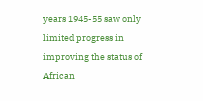years 1945-55 saw only limited progress in improving the status of African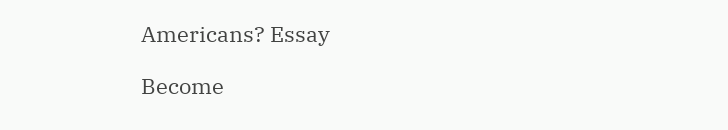Americans? Essay

Become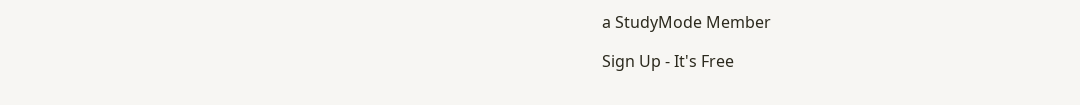a StudyMode Member

Sign Up - It's Free